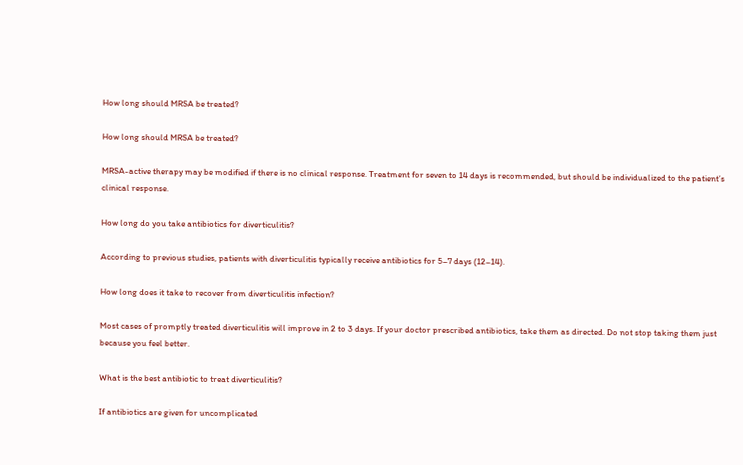How long should MRSA be treated?

How long should MRSA be treated?

MRSA-active therapy may be modified if there is no clinical response. Treatment for seven to 14 days is recommended, but should be individualized to the patient’s clinical response.

How long do you take antibiotics for diverticulitis?

According to previous studies, patients with diverticulitis typically receive antibiotics for 5–7 days (12–14).

How long does it take to recover from diverticulitis infection?

Most cases of promptly treated diverticulitis will improve in 2 to 3 days. If your doctor prescribed antibiotics, take them as directed. Do not stop taking them just because you feel better.

What is the best antibiotic to treat diverticulitis?

If antibiotics are given for uncomplicated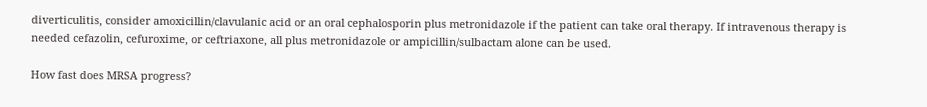diverticulitis, consider amoxicillin/clavulanic acid or an oral cephalosporin plus metronidazole if the patient can take oral therapy. If intravenous therapy is needed cefazolin, cefuroxime, or ceftriaxone, all plus metronidazole or ampicillin/sulbactam alone can be used.

How fast does MRSA progress?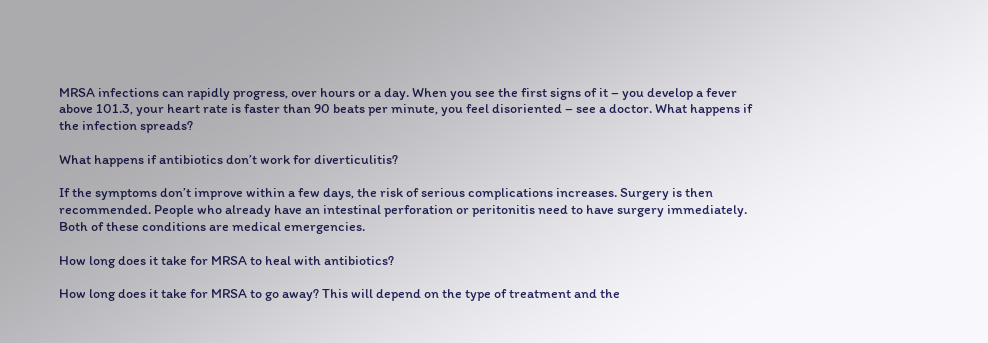MRSA infections can rapidly progress, over hours or a day. When you see the first signs of it – you develop a fever above 101.3, your heart rate is faster than 90 beats per minute, you feel disoriented – see a doctor. What happens if the infection spreads?

What happens if antibiotics don’t work for diverticulitis?

If the symptoms don’t improve within a few days, the risk of serious complications increases. Surgery is then recommended. People who already have an intestinal perforation or peritonitis need to have surgery immediately. Both of these conditions are medical emergencies.

How long does it take for MRSA to heal with antibiotics?

How long does it take for MRSA to go away? This will depend on the type of treatment and the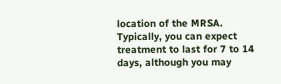location of the MRSA. Typically, you can expect treatment to last for 7 to 14 days, although you may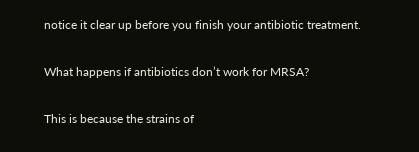notice it clear up before you finish your antibiotic treatment.

What happens if antibiotics don’t work for MRSA?

This is because the strains of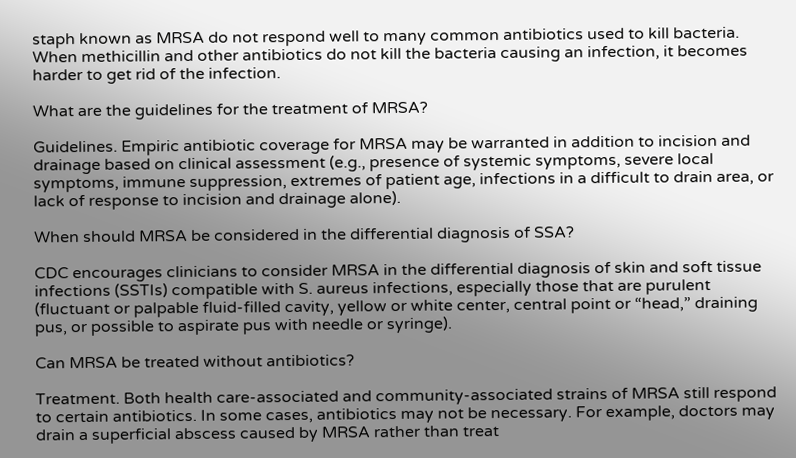staph known as MRSA do not respond well to many common antibiotics used to kill bacteria. When methicillin and other antibiotics do not kill the bacteria causing an infection, it becomes harder to get rid of the infection.

What are the guidelines for the treatment of MRSA?

Guidelines. Empiric antibiotic coverage for MRSA may be warranted in addition to incision and drainage based on clinical assessment (e.g., presence of systemic symptoms, severe local symptoms, immune suppression, extremes of patient age, infections in a difficult to drain area, or lack of response to incision and drainage alone).

When should MRSA be considered in the differential diagnosis of SSA?

CDC encourages clinicians to consider MRSA in the differential diagnosis of skin and soft tissue infections (SSTIs) compatible with S. aureus infections, especially those that are purulent (fluctuant or palpable fluid-filled cavity, yellow or white center, central point or “head,” draining pus, or possible to aspirate pus with needle or syringe).

Can MRSA be treated without antibiotics?

Treatment. Both health care-associated and community-associated strains of MRSA still respond to certain antibiotics. In some cases, antibiotics may not be necessary. For example, doctors may drain a superficial abscess caused by MRSA rather than treat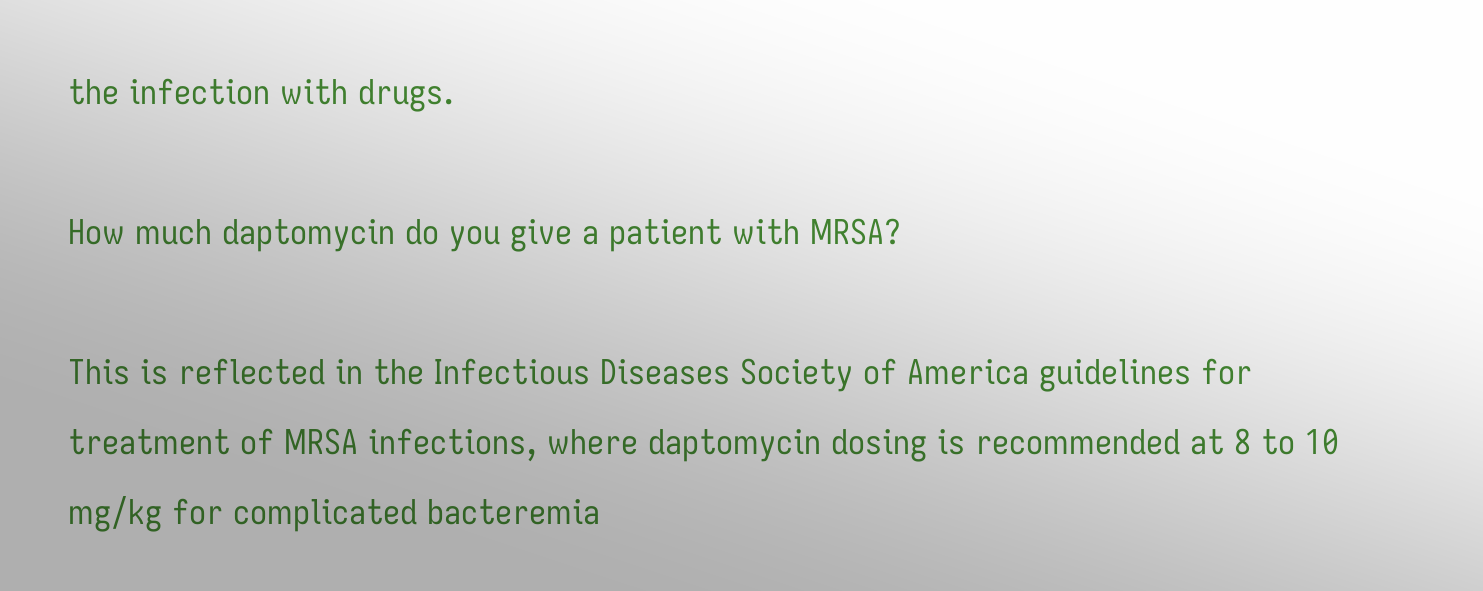the infection with drugs.

How much daptomycin do you give a patient with MRSA?

This is reflected in the Infectious Diseases Society of America guidelines for treatment of MRSA infections, where daptomycin dosing is recommended at 8 to 10 mg/kg for complicated bacteremia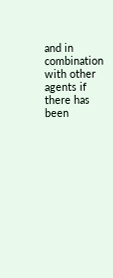and in combination with other agents if there has been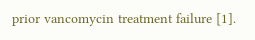prior vancomycin treatment failure [1].